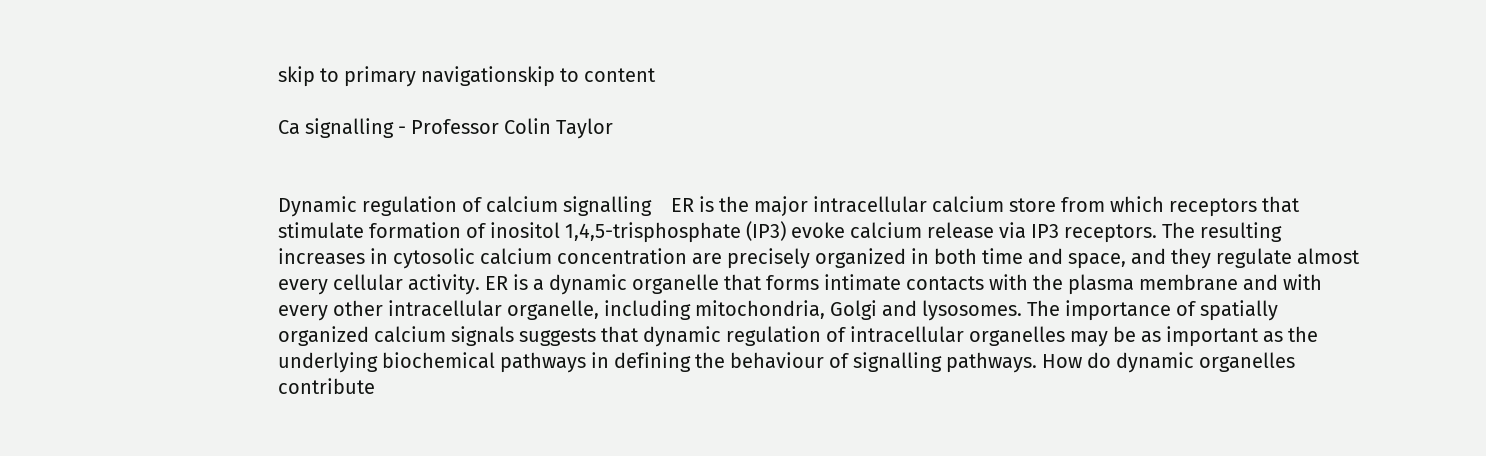skip to primary navigationskip to content

Ca signalling - Professor Colin Taylor


Dynamic regulation of calcium signalling    ER is the major intracellular calcium store from which receptors that stimulate formation of inositol 1,4,5-trisphosphate (IP3) evoke calcium release via IP3 receptors. The resulting increases in cytosolic calcium concentration are precisely organized in both time and space, and they regulate almost every cellular activity. ER is a dynamic organelle that forms intimate contacts with the plasma membrane and with every other intracellular organelle, including mitochondria, Golgi and lysosomes. The importance of spatially organized calcium signals suggests that dynamic regulation of intracellular organelles may be as important as the underlying biochemical pathways in defining the behaviour of signalling pathways. How do dynamic organelles contribute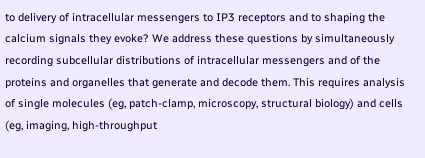to delivery of intracellular messengers to IP3 receptors and to shaping the calcium signals they evoke? We address these questions by simultaneously recording subcellular distributions of intracellular messengers and of the proteins and organelles that generate and decode them. This requires analysis of single molecules (eg, patch-clamp, microscopy, structural biology) and cells (eg, imaging, high-throughput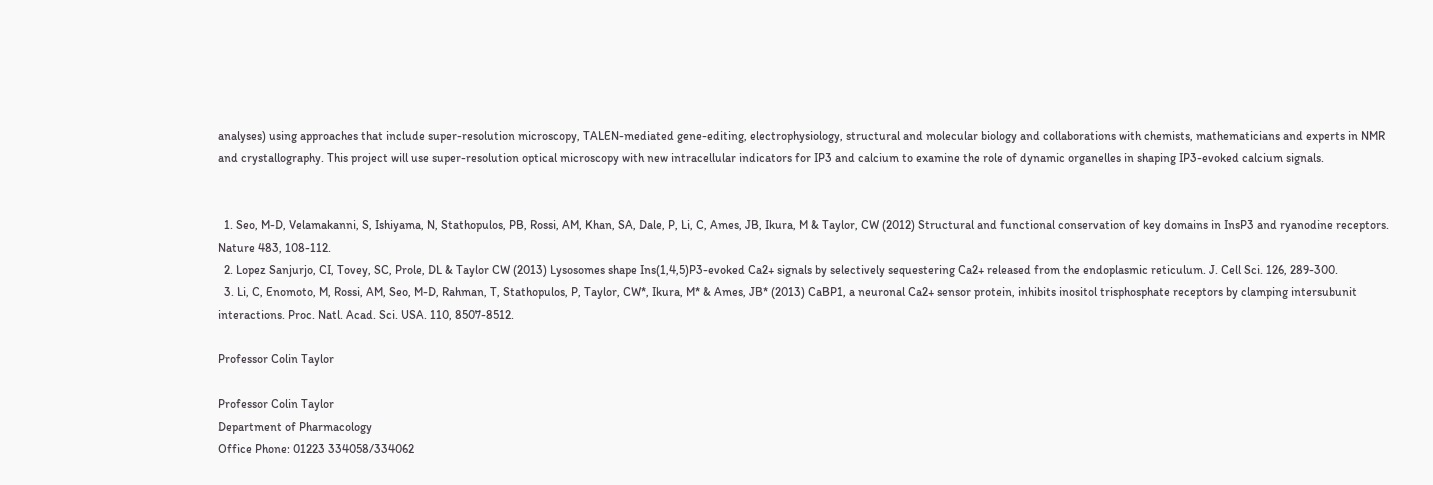analyses) using approaches that include super-resolution microscopy, TALEN-mediated gene-editing, electrophysiology, structural and molecular biology and collaborations with chemists, mathematicians and experts in NMR and crystallography. This project will use super-resolution optical microscopy with new intracellular indicators for IP3 and calcium to examine the role of dynamic organelles in shaping IP3-evoked calcium signals.


  1. Seo, M-D, Velamakanni, S, Ishiyama, N, Stathopulos, PB, Rossi, AM, Khan, SA, Dale, P, Li, C, Ames, JB, Ikura, M & Taylor, CW (2012) Structural and functional conservation of key domains in InsP3 and ryanodine receptors. Nature 483, 108-112.
  2. Lopez Sanjurjo, CI, Tovey, SC, Prole, DL & Taylor CW (2013) Lysosomes shape Ins(1,4,5)P3-evoked Ca2+ signals by selectively sequestering Ca2+ released from the endoplasmic reticulum. J. Cell Sci. 126, 289-300.
  3. Li, C, Enomoto, M, Rossi, AM, Seo, M-D, Rahman, T, Stathopulos, P, Taylor, CW*, Ikura, M* & Ames, JB* (2013) CaBP1, a neuronal Ca2+ sensor protein, inhibits inositol trisphosphate receptors by clamping intersubunit interactions. Proc. Natl. Acad. Sci. USA. 110, 8507-8512.

Professor Colin Taylor

Professor Colin Taylor
Department of Pharmacology
Office Phone: 01223 334058/334062